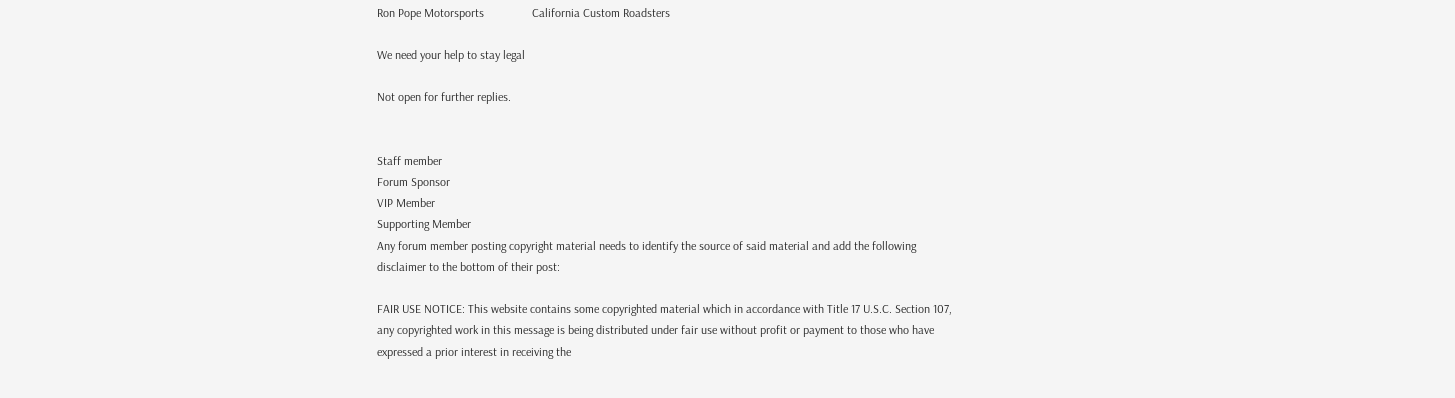Ron Pope Motorsports                California Custom Roadsters

We need your help to stay legal

Not open for further replies.


Staff member
Forum Sponsor
VIP Member
Supporting Member
Any forum member posting copyright material needs to identify the source of said material and add the following disclaimer to the bottom of their post:

FAIR USE NOTICE: This website contains some copyrighted material which in accordance with Title 17 U.S.C. Section 107, any copyrighted work in this message is being distributed under fair use without profit or payment to those who have expressed a prior interest in receiving the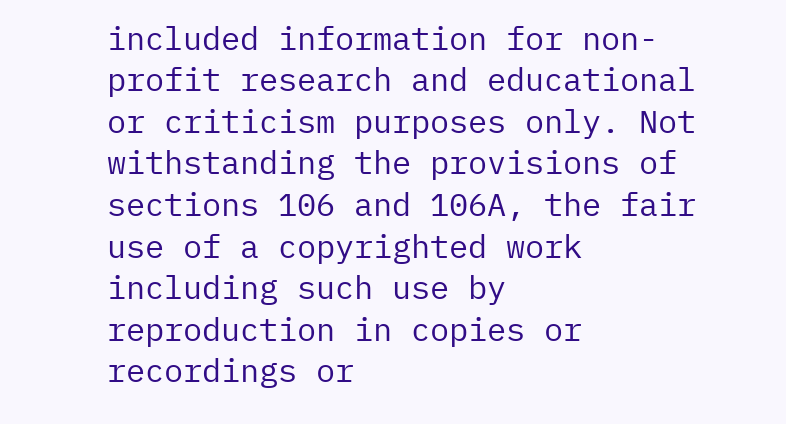included information for non-profit research and educational or criticism purposes only. Not withstanding the provisions of sections 106 and 106A, the fair use of a copyrighted work including such use by reproduction in copies or recordings or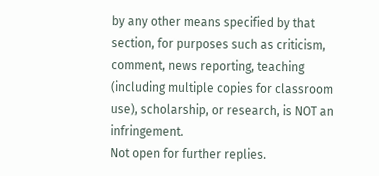by any other means specified by that section, for purposes such as criticism, comment, news reporting, teaching (including multiple copies for classroom use), scholarship, or research, is NOT an infringement.
Not open for further replies.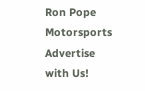Ron Pope Motorsports                Advertise with Us!